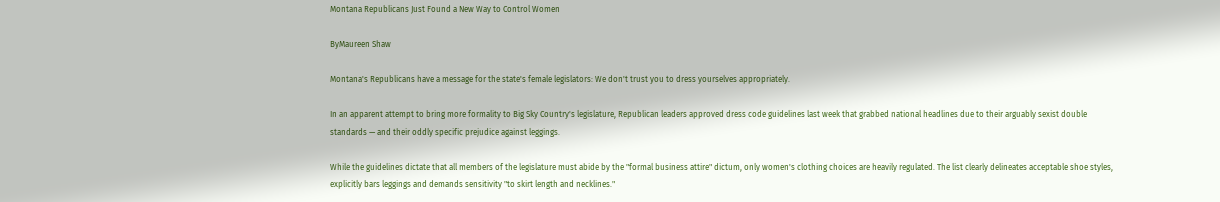Montana Republicans Just Found a New Way to Control Women

ByMaureen Shaw

Montana's Republicans have a message for the state's female legislators: We don't trust you to dress yourselves appropriately.

In an apparent attempt to bring more formality to Big Sky Country's legislature, Republican leaders approved dress code guidelines last week that grabbed national headlines due to their arguably sexist double standards — and their oddly specific prejudice against leggings.

While the guidelines dictate that all members of the legislature must abide by the "formal business attire" dictum, only women's clothing choices are heavily regulated. The list clearly delineates acceptable shoe styles, explicitly bars leggings and demands sensitivity "to skirt length and necklines."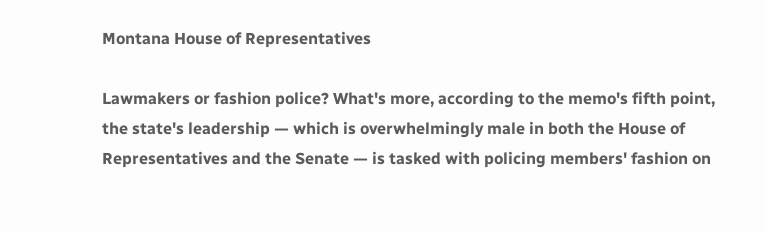Montana House of Representatives

Lawmakers or fashion police? What's more, according to the memo's fifth point, the state's leadership — which is overwhelmingly male in both the House of Representatives and the Senate — is tasked with policing members' fashion on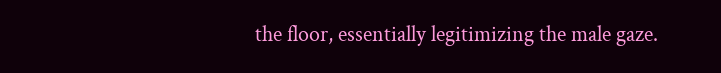the floor, essentially legitimizing the male gaze.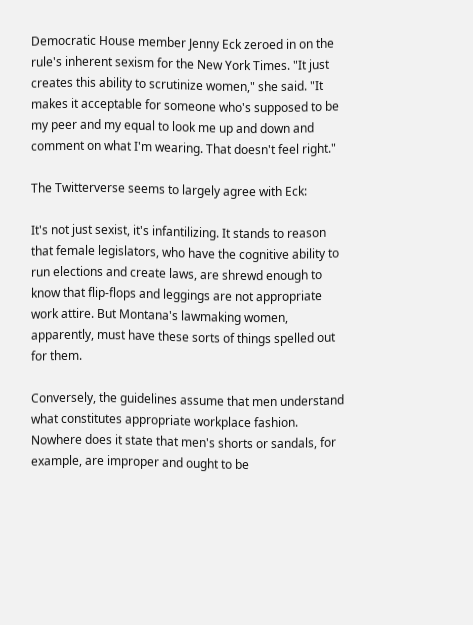Democratic House member Jenny Eck zeroed in on the rule's inherent sexism for the New York Times. "It just creates this ability to scrutinize women," she said. "It makes it acceptable for someone who's supposed to be my peer and my equal to look me up and down and comment on what I'm wearing. That doesn't feel right."

The Twitterverse seems to largely agree with Eck:

It's not just sexist, it's infantilizing. It stands to reason that female legislators, who have the cognitive ability to run elections and create laws, are shrewd enough to know that flip-flops and leggings are not appropriate work attire. But Montana's lawmaking women, apparently, must have these sorts of things spelled out for them.

Conversely, the guidelines assume that men understand what constitutes appropriate workplace fashion. Nowhere does it state that men's shorts or sandals, for example, are improper and ought to be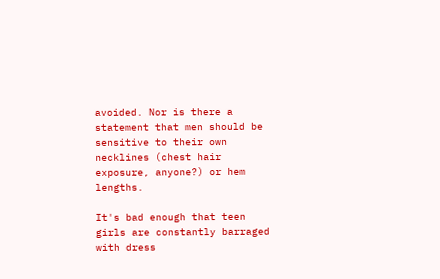avoided. Nor is there a statement that men should be sensitive to their own necklines (chest hair exposure, anyone?) or hem lengths.

It's bad enough that teen girls are constantly barraged with dress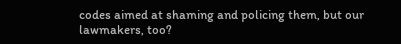codes aimed at shaming and policing them, but our lawmakers, too?